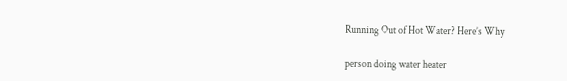Running Out of Hot Water? Here’s Why

person doing water heater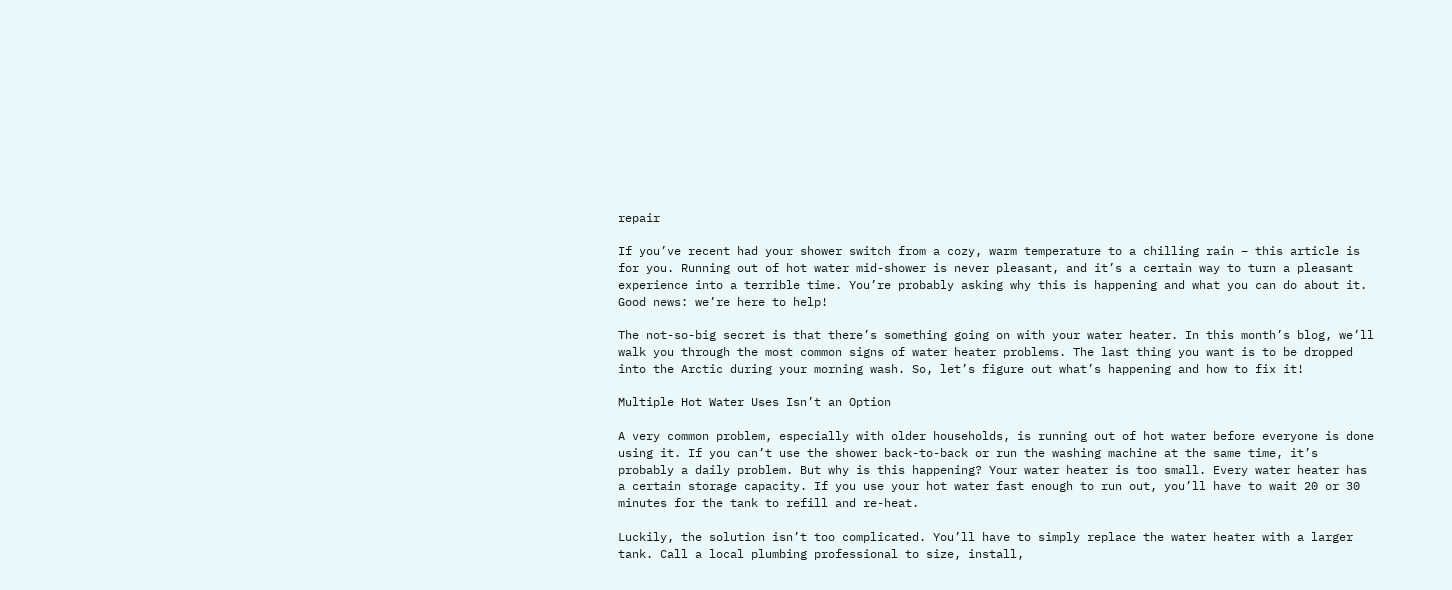repair

If you’ve recent had your shower switch from a cozy, warm temperature to a chilling rain – this article is for you. Running out of hot water mid-shower is never pleasant, and it’s a certain way to turn a pleasant experience into a terrible time. You’re probably asking why this is happening and what you can do about it. Good news: we’re here to help!

The not-so-big secret is that there’s something going on with your water heater. In this month’s blog, we’ll walk you through the most common signs of water heater problems. The last thing you want is to be dropped into the Arctic during your morning wash. So, let’s figure out what’s happening and how to fix it!

Multiple Hot Water Uses Isn’t an Option

A very common problem, especially with older households, is running out of hot water before everyone is done using it. If you can’t use the shower back-to-back or run the washing machine at the same time, it’s probably a daily problem. But why is this happening? Your water heater is too small. Every water heater has a certain storage capacity. If you use your hot water fast enough to run out, you’ll have to wait 20 or 30 minutes for the tank to refill and re-heat.

Luckily, the solution isn’t too complicated. You’ll have to simply replace the water heater with a larger tank. Call a local plumbing professional to size, install,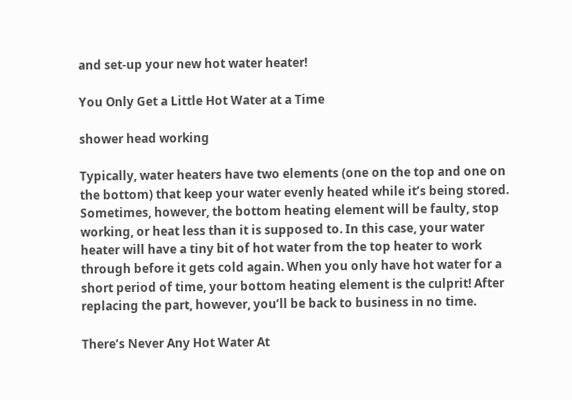and set-up your new hot water heater!

You Only Get a Little Hot Water at a Time

shower head working

Typically, water heaters have two elements (one on the top and one on the bottom) that keep your water evenly heated while it’s being stored. Sometimes, however, the bottom heating element will be faulty, stop working, or heat less than it is supposed to. In this case, your water heater will have a tiny bit of hot water from the top heater to work through before it gets cold again. When you only have hot water for a short period of time, your bottom heating element is the culprit! After replacing the part, however, you’ll be back to business in no time.

There’s Never Any Hot Water At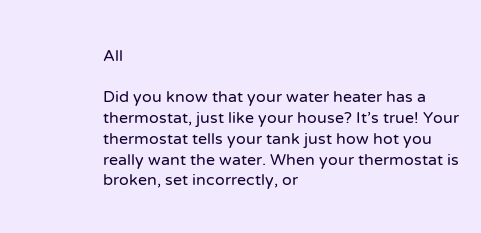All

Did you know that your water heater has a thermostat, just like your house? It’s true! Your thermostat tells your tank just how hot you really want the water. When your thermostat is broken, set incorrectly, or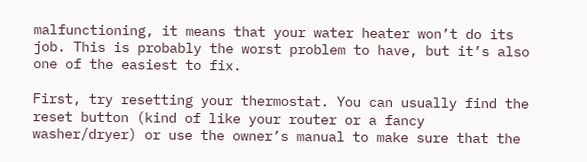malfunctioning, it means that your water heater won’t do its job. This is probably the worst problem to have, but it’s also one of the easiest to fix.

First, try resetting your thermostat. You can usually find the reset button (kind of like your router or a fancy washer/dryer) or use the owner’s manual to make sure that the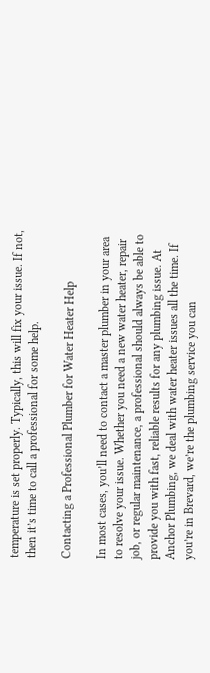temperature is set properly. Typically, this will fix your issue. If not, then it’s time to call a professional for some help.

Contacting a Professional Plumber for Water Heater Help

In most cases, you’ll need to contact a master plumber in your area to resolve your issue. Whether you need a new water heater, repair job, or regular maintenance, a professional should always be able to provide you with fast, reliable results for any plumbing issue. At Anchor Plumbing, we deal with water heater issues all the time. If you’re in Brevard, we’re the plumbing service you can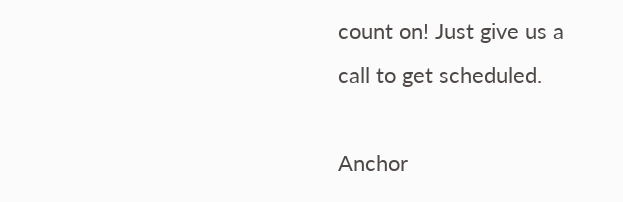count on! Just give us a call to get scheduled.

Anchor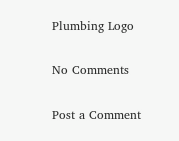Plumbing Logo

No Comments

Post a Comment